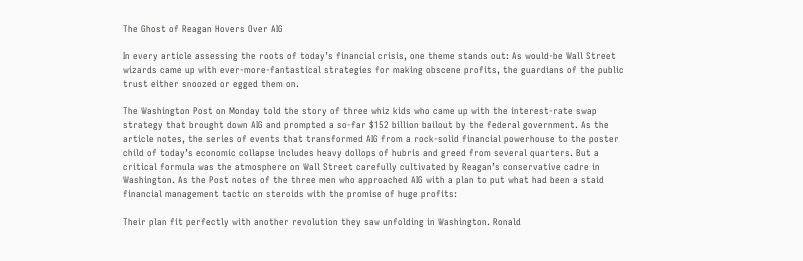The Ghost of Reagan Hovers Over AIG

In every article assessing the roots of today’s financial crisis, one theme stands out: As would-be Wall Street wizards came up with ever-more-fantastical strategies for making obscene profits, the guardians of the public trust either snoozed or egged them on.

The Washington Post on Monday told the story of three whiz kids who came up with the interest-rate swap strategy that brought down AIG and prompted a so-far $152 billion bailout by the federal government. As the article notes, the series of events that transformed AIG from a rock-solid financial powerhouse to the poster child of today’s economic collapse includes heavy dollops of hubris and greed from several quarters. But a critical formula was the atmosphere on Wall Street carefully cultivated by Reagan’s conservative cadre in Washington. As the Post notes of the three men who approached AIG with a plan to put what had been a staid financial management tactic on steroids with the promise of huge profits:

Their plan fit perfectly with another revolution they saw unfolding in Washington. Ronald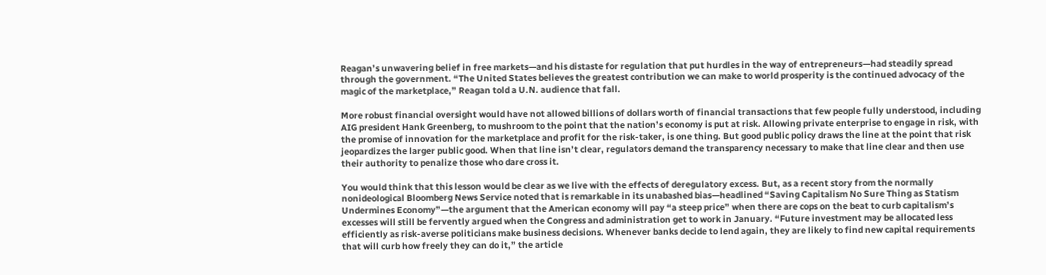Reagan’s unwavering belief in free markets—and his distaste for regulation that put hurdles in the way of entrepreneurs—had steadily spread through the government. “The United States believes the greatest contribution we can make to world prosperity is the continued advocacy of the magic of the marketplace,” Reagan told a U.N. audience that fall.

More robust financial oversight would have not allowed billions of dollars worth of financial transactions that few people fully understood, including AIG president Hank Greenberg, to mushroom to the point that the nation’s economy is put at risk. Allowing private enterprise to engage in risk, with the promise of innovation for the marketplace and profit for the risk-taker, is one thing. But good public policy draws the line at the point that risk jeopardizes the larger public good. When that line isn’t clear, regulators demand the transparency necessary to make that line clear and then use their authority to penalize those who dare cross it.

You would think that this lesson would be clear as we live with the effects of deregulatory excess. But, as a recent story from the normally nonideological Bloomberg News Service noted that is remarkable in its unabashed bias—headlined “Saving Capitalism No Sure Thing as Statism Undermines Economy”—the argument that the American economy will pay “a steep price” when there are cops on the beat to curb capitalism’s excesses will still be fervently argued when the Congress and administration get to work in January. “Future investment may be allocated less efficiently as risk-averse politicians make business decisions. Whenever banks decide to lend again, they are likely to find new capital requirements that will curb how freely they can do it,” the article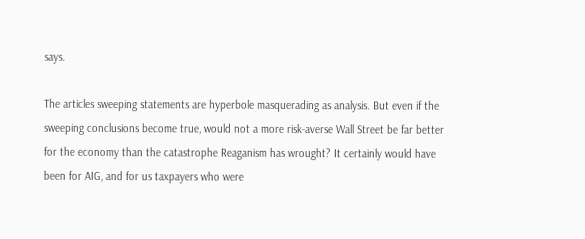says.

The articles sweeping statements are hyperbole masquerading as analysis. But even if the sweeping conclusions become true, would not a more risk-averse Wall Street be far better for the economy than the catastrophe Reaganism has wrought? It certainly would have been for AIG, and for us taxpayers who were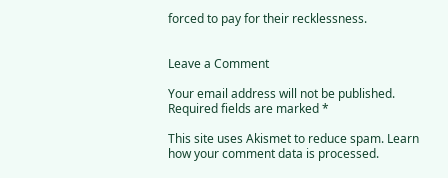forced to pay for their recklessness.


Leave a Comment

Your email address will not be published. Required fields are marked *

This site uses Akismet to reduce spam. Learn how your comment data is processed.